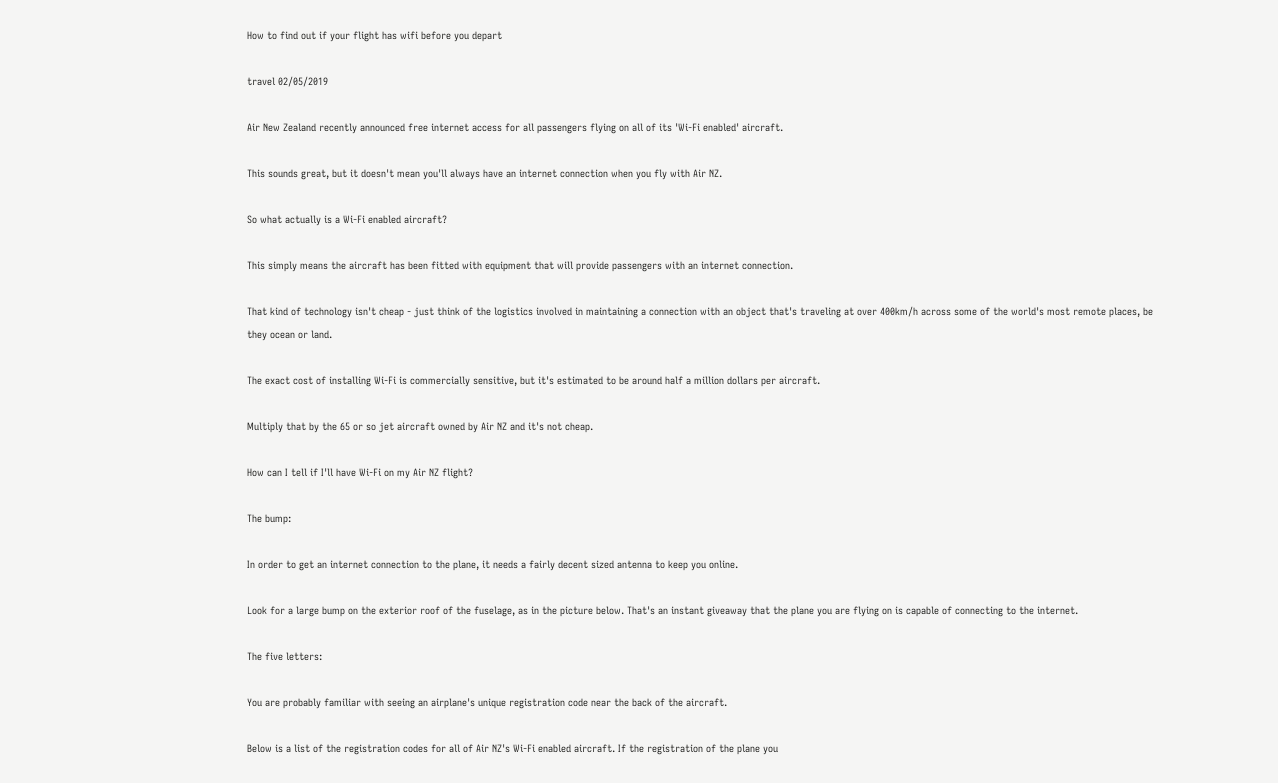How to find out if your flight has wifi before you depart

travel 02/05/2019

Air New Zealand recently announced free internet access for all passengers flying on all of its 'Wi-Fi enabled' aircraft.

This sounds great, but it doesn't mean you'll always have an internet connection when you fly with Air NZ.

So what actually is a Wi-Fi enabled aircraft?

This simply means the aircraft has been fitted with equipment that will provide passengers with an internet connection.

That kind of technology isn't cheap - just think of the logistics involved in maintaining a connection with an object that's traveling at over 400km/h across some of the world's most remote places, be they ocean or land.

The exact cost of installing Wi-Fi is commercially sensitive, but it's estimated to be around half a million dollars per aircraft.

Multiply that by the 65 or so jet aircraft owned by Air NZ and it's not cheap.

How can I tell if I'll have Wi-Fi on my Air NZ flight?

The bump:

In order to get an internet connection to the plane, it needs a fairly decent sized antenna to keep you online.

Look for a large bump on the exterior roof of the fuselage, as in the picture below. That's an instant giveaway that the plane you are flying on is capable of connecting to the internet.

The five letters:

You are probably familiar with seeing an airplane's unique registration code near the back of the aircraft.

Below is a list of the registration codes for all of Air NZ's Wi-Fi enabled aircraft. If the registration of the plane you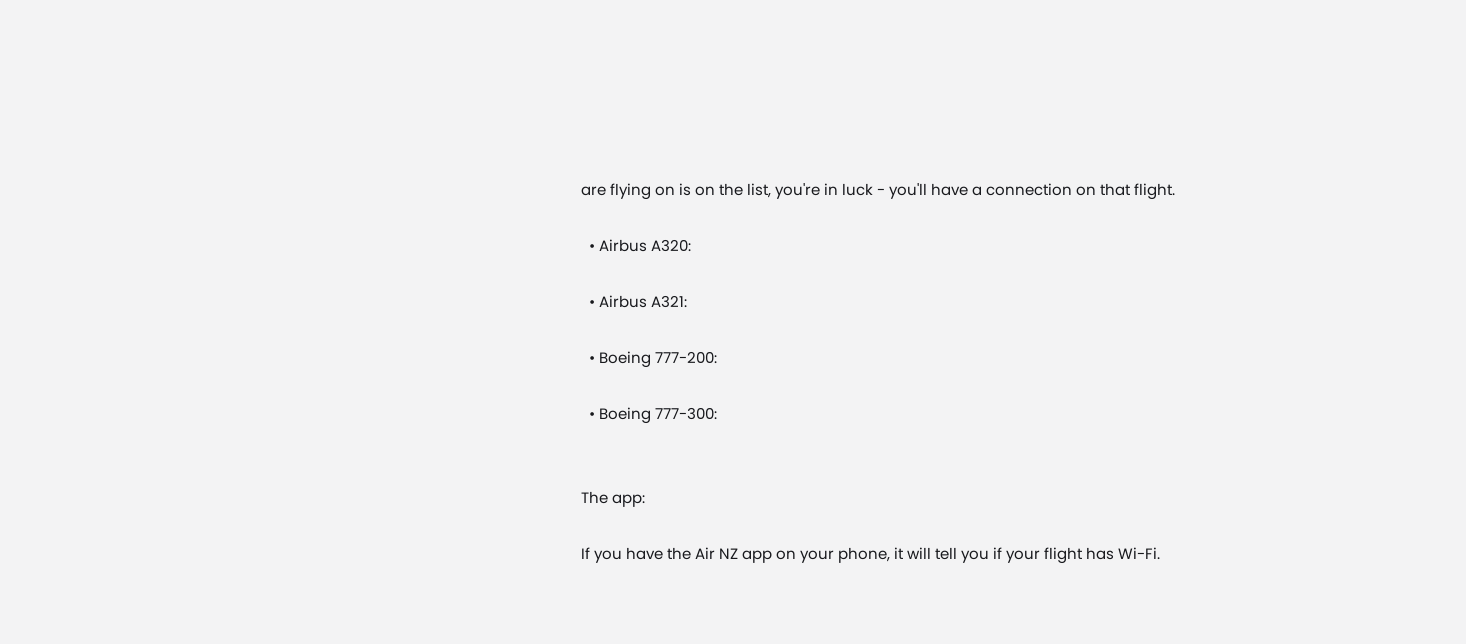are flying on is on the list, you're in luck - you'll have a connection on that flight.

  • Airbus A320:

  • Airbus A321:

  • Boeing 777-200:

  • Boeing 777-300:


The app:

If you have the Air NZ app on your phone, it will tell you if your flight has Wi-Fi.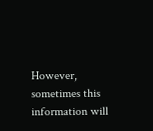However, sometimes this information will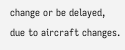change or be delayed, due to aircraft changes.